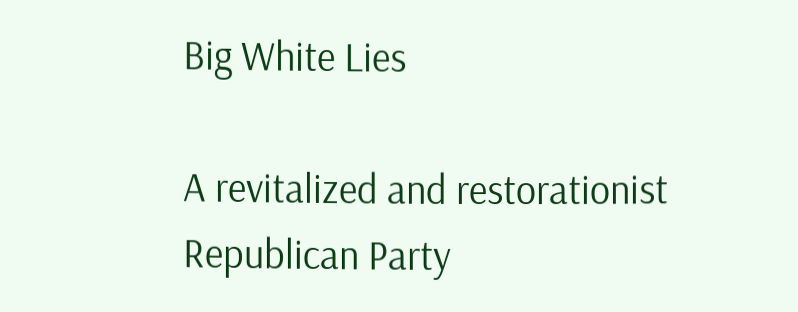Big White Lies

A revitalized and restorationist Republican Party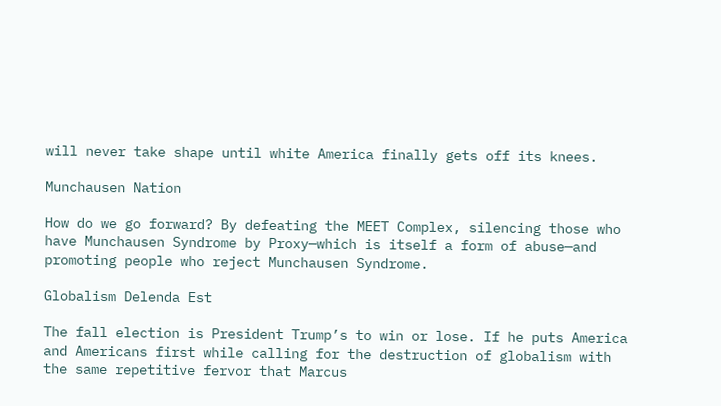will never take shape until white America finally gets off its knees.

Munchausen Nation

How do we go forward? By defeating the MEET Complex, silencing those who have Munchausen Syndrome by Proxy—which is itself a form of abuse—and promoting people who reject Munchausen Syndrome.

Globalism Delenda Est

The fall election is President Trump’s to win or lose. If he puts America and Americans first while calling for the destruction of globalism with the same repetitive fervor that Marcus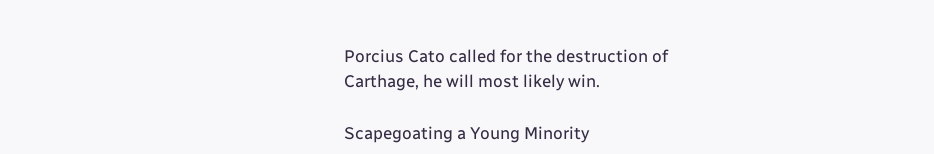Porcius Cato called for the destruction of Carthage, he will most likely win.

Scapegoating a Young Minority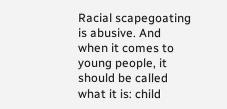Racial scapegoating is abusive. And when it comes to young people, it should be called what it is: child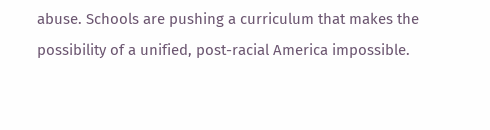abuse. Schools are pushing a curriculum that makes the possibility of a unified, post-racial America impossible.